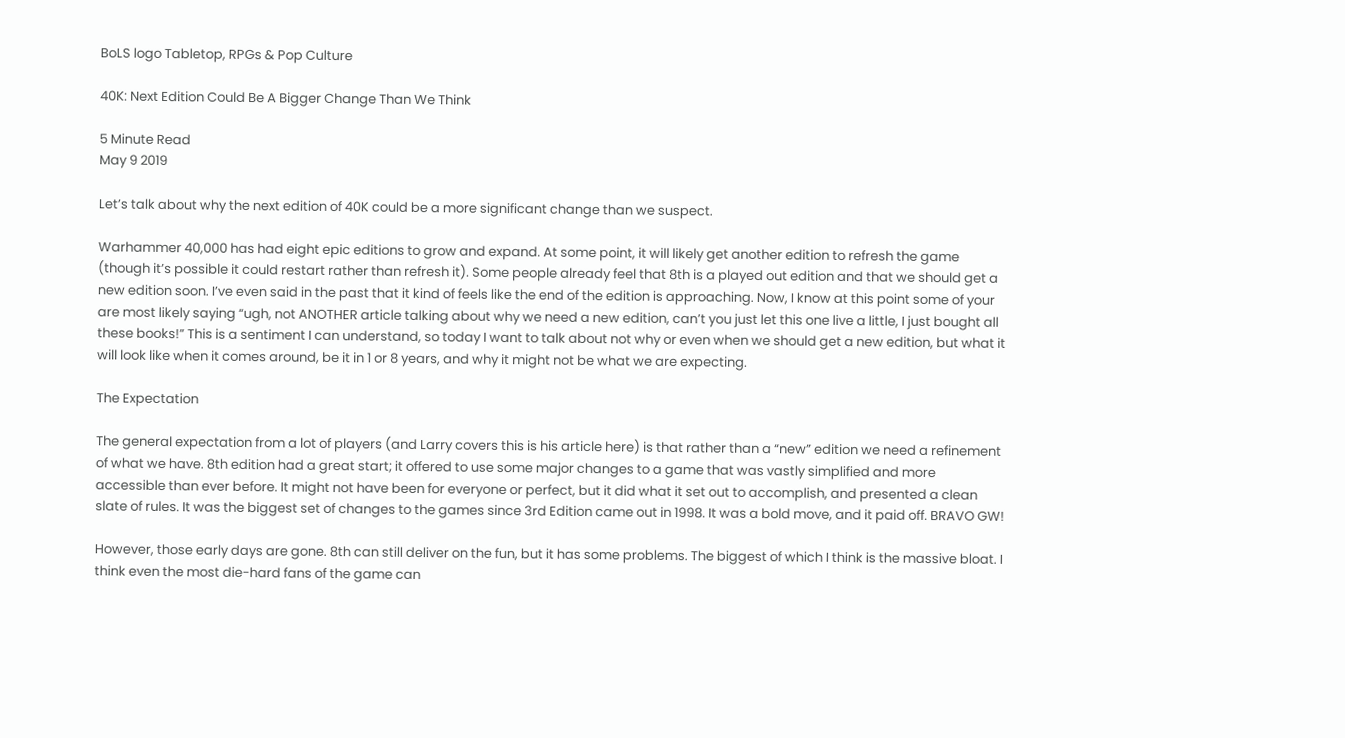BoLS logo Tabletop, RPGs & Pop Culture

40K: Next Edition Could Be A Bigger Change Than We Think

5 Minute Read
May 9 2019

Let’s talk about why the next edition of 40K could be a more significant change than we suspect.

Warhammer 40,000 has had eight epic editions to grow and expand. At some point, it will likely get another edition to refresh the game (though it’s possible it could restart rather than refresh it). Some people already feel that 8th is a played out edition and that we should get a new edition soon. I’ve even said in the past that it kind of feels like the end of the edition is approaching. Now, I know at this point some of your are most likely saying “ugh, not ANOTHER article talking about why we need a new edition, can’t you just let this one live a little, I just bought all these books!” This is a sentiment I can understand, so today I want to talk about not why or even when we should get a new edition, but what it will look like when it comes around, be it in 1 or 8 years, and why it might not be what we are expecting.

The Expectation

The general expectation from a lot of players (and Larry covers this is his article here) is that rather than a “new” edition we need a refinement of what we have. 8th edition had a great start; it offered to use some major changes to a game that was vastly simplified and more accessible than ever before. It might not have been for everyone or perfect, but it did what it set out to accomplish, and presented a clean slate of rules. It was the biggest set of changes to the games since 3rd Edition came out in 1998. It was a bold move, and it paid off. BRAVO GW!

However, those early days are gone. 8th can still deliver on the fun, but it has some problems. The biggest of which I think is the massive bloat. I think even the most die-hard fans of the game can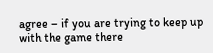agree – if you are trying to keep up with the game there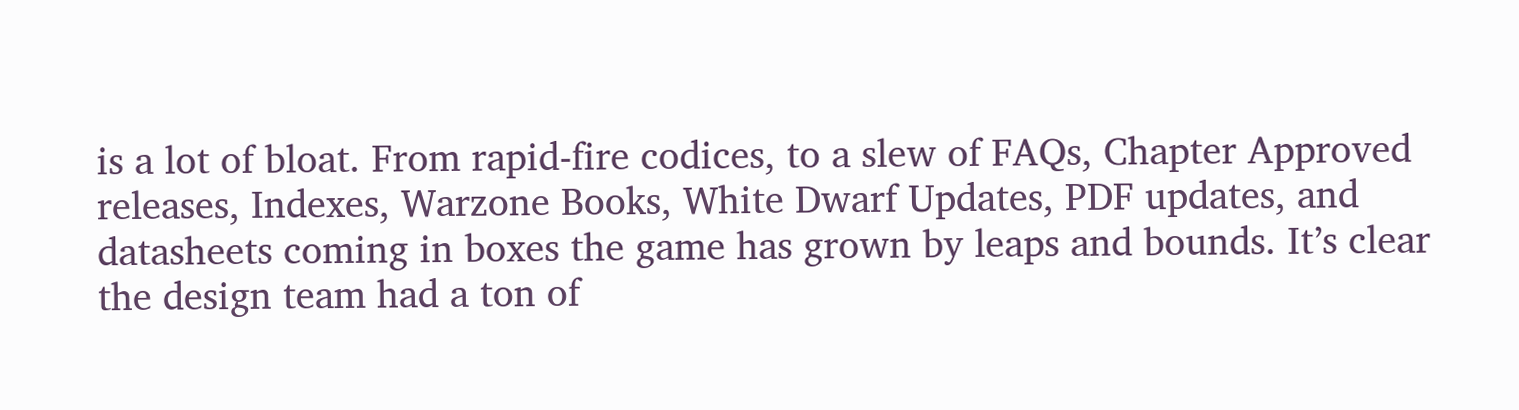is a lot of bloat. From rapid-fire codices, to a slew of FAQs, Chapter Approved releases, Indexes, Warzone Books, White Dwarf Updates, PDF updates, and datasheets coming in boxes the game has grown by leaps and bounds. It’s clear the design team had a ton of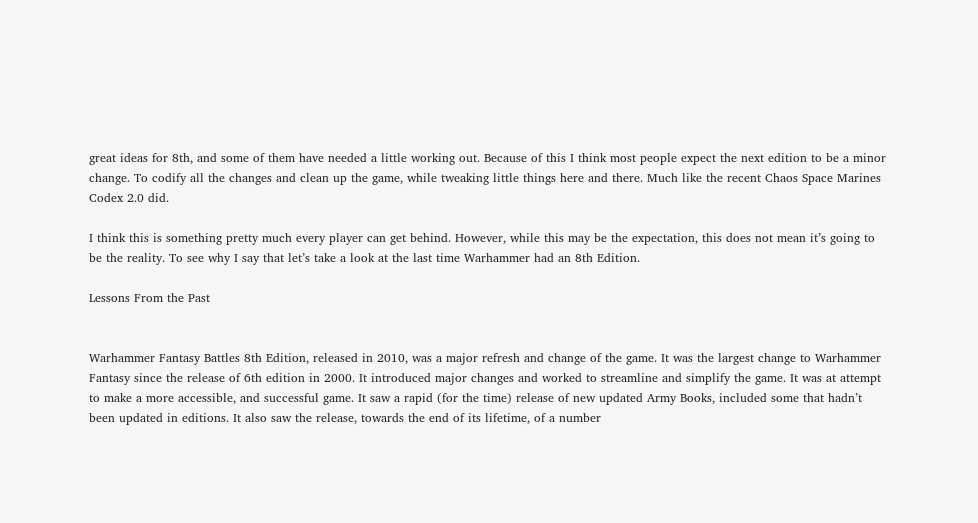great ideas for 8th, and some of them have needed a little working out. Because of this I think most people expect the next edition to be a minor change. To codify all the changes and clean up the game, while tweaking little things here and there. Much like the recent Chaos Space Marines Codex 2.0 did.

I think this is something pretty much every player can get behind. However, while this may be the expectation, this does not mean it’s going to be the reality. To see why I say that let’s take a look at the last time Warhammer had an 8th Edition.

Lessons From the Past


Warhammer Fantasy Battles 8th Edition, released in 2010, was a major refresh and change of the game. It was the largest change to Warhammer Fantasy since the release of 6th edition in 2000. It introduced major changes and worked to streamline and simplify the game. It was at attempt to make a more accessible, and successful game. It saw a rapid (for the time) release of new updated Army Books, included some that hadn’t been updated in editions. It also saw the release, towards the end of its lifetime, of a number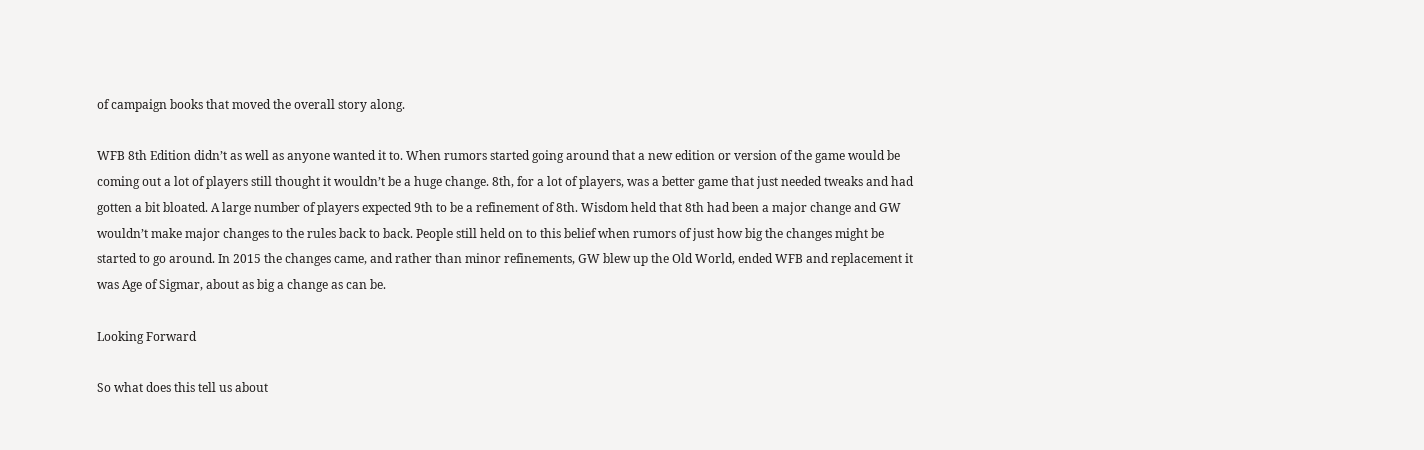of campaign books that moved the overall story along.

WFB 8th Edition didn’t as well as anyone wanted it to. When rumors started going around that a new edition or version of the game would be coming out a lot of players still thought it wouldn’t be a huge change. 8th, for a lot of players, was a better game that just needed tweaks and had gotten a bit bloated. A large number of players expected 9th to be a refinement of 8th. Wisdom held that 8th had been a major change and GW wouldn’t make major changes to the rules back to back. People still held on to this belief when rumors of just how big the changes might be started to go around. In 2015 the changes came, and rather than minor refinements, GW blew up the Old World, ended WFB and replacement it was Age of Sigmar, about as big a change as can be.

Looking Forward

So what does this tell us about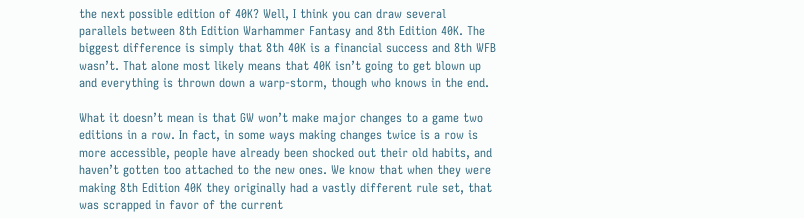the next possible edition of 40K? Well, I think you can draw several parallels between 8th Edition Warhammer Fantasy and 8th Edition 40K. The biggest difference is simply that 8th 40K is a financial success and 8th WFB wasn’t. That alone most likely means that 40K isn’t going to get blown up and everything is thrown down a warp-storm, though who knows in the end.

What it doesn’t mean is that GW won’t make major changes to a game two editions in a row. In fact, in some ways making changes twice is a row is more accessible, people have already been shocked out their old habits, and haven’t gotten too attached to the new ones. We know that when they were making 8th Edition 40K they originally had a vastly different rule set, that was scrapped in favor of the current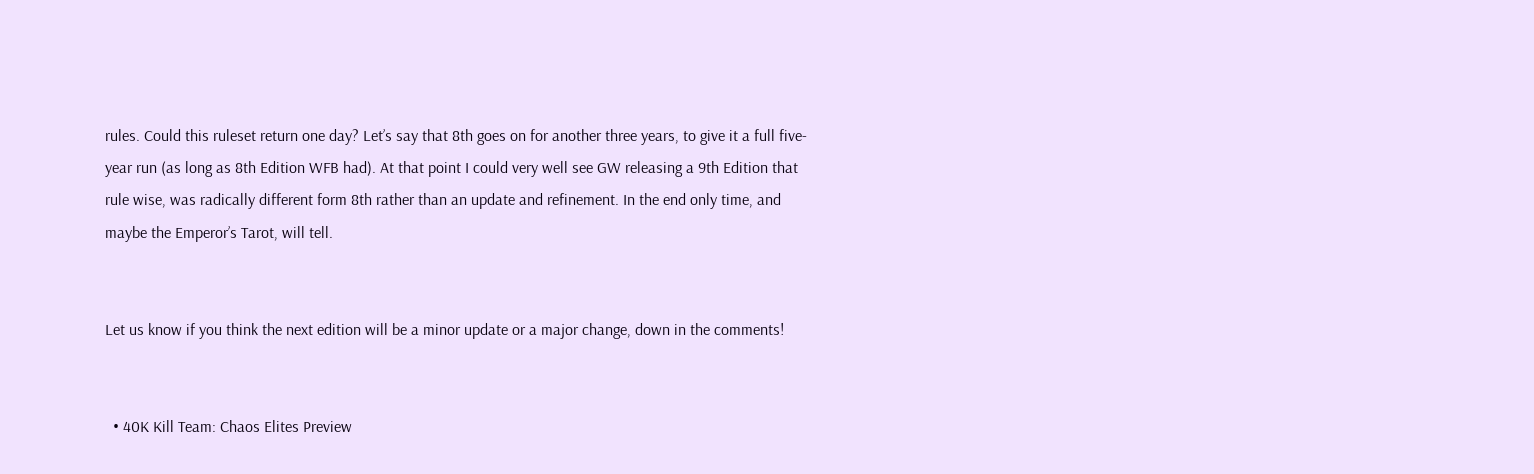rules. Could this ruleset return one day? Let’s say that 8th goes on for another three years, to give it a full five-year run (as long as 8th Edition WFB had). At that point I could very well see GW releasing a 9th Edition that rule wise, was radically different form 8th rather than an update and refinement. In the end only time, and maybe the Emperor’s Tarot, will tell.


Let us know if you think the next edition will be a minor update or a major change, down in the comments!


  • 40K Kill Team: Chaos Elites Preview